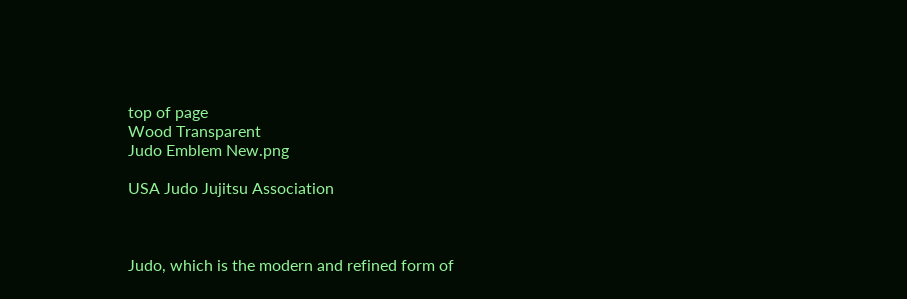top of page
Wood Transparent
Judo Emblem New.png

USA Judo Jujitsu Association



Judo, which is the modern and refined form of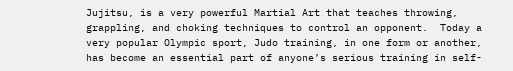Jujitsu, is a very powerful Martial Art that teaches throwing, grappling, and choking techniques to control an opponent.  Today a very popular Olympic sport, Judo training, in one form or another, has become an essential part of anyone’s serious training in self-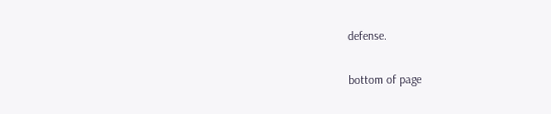defense.

bottom of page